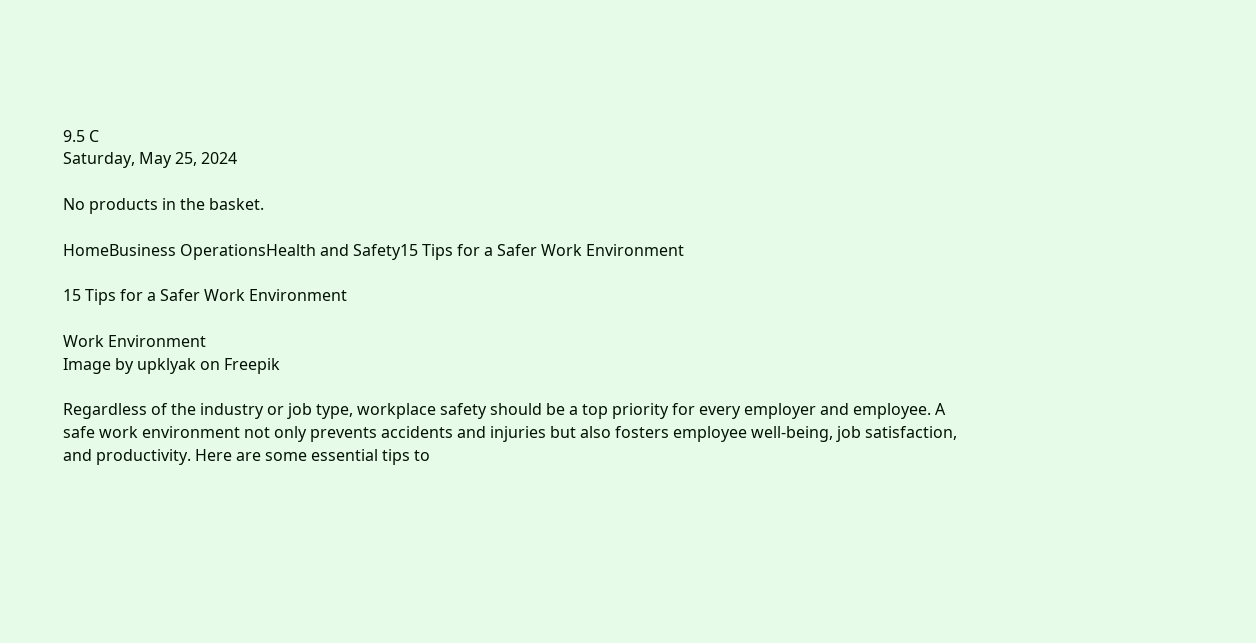9.5 C
Saturday, May 25, 2024

No products in the basket.

HomeBusiness OperationsHealth and Safety15 Tips for a Safer Work Environment

15 Tips for a Safer Work Environment

Work Environment
Image by upklyak on Freepik

Regardless of the industry or job type, workplace safety should be a top priority for every employer and employee. A safe work environment not only prevents accidents and injuries but also fosters employee well-being, job satisfaction, and productivity. Here are some essential tips to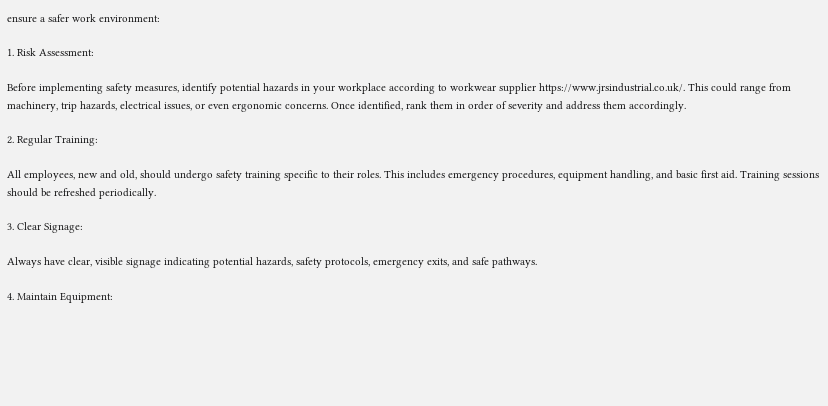ensure a safer work environment:

1. Risk Assessment:

Before implementing safety measures, identify potential hazards in your workplace according to workwear supplier https://www.jrsindustrial.co.uk/. This could range from machinery, trip hazards, electrical issues, or even ergonomic concerns. Once identified, rank them in order of severity and address them accordingly.

2. Regular Training:

All employees, new and old, should undergo safety training specific to their roles. This includes emergency procedures, equipment handling, and basic first aid. Training sessions should be refreshed periodically.

3. Clear Signage:

Always have clear, visible signage indicating potential hazards, safety protocols, emergency exits, and safe pathways.

4. Maintain Equipment: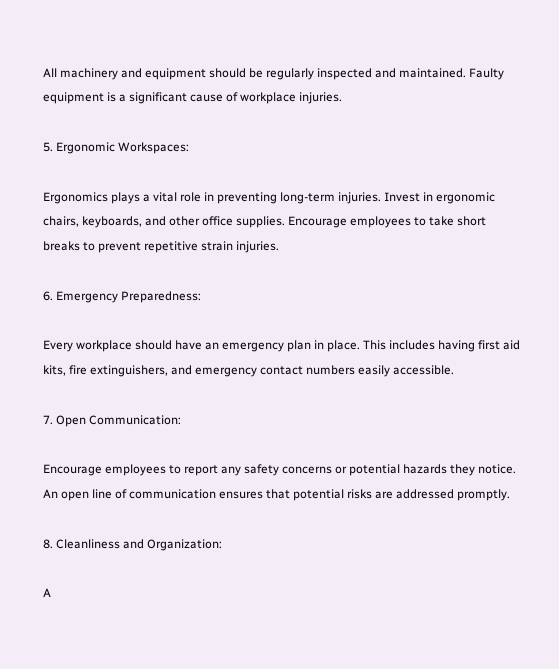All machinery and equipment should be regularly inspected and maintained. Faulty equipment is a significant cause of workplace injuries.

5. Ergonomic Workspaces:

Ergonomics plays a vital role in preventing long-term injuries. Invest in ergonomic chairs, keyboards, and other office supplies. Encourage employees to take short breaks to prevent repetitive strain injuries.

6. Emergency Preparedness:

Every workplace should have an emergency plan in place. This includes having first aid kits, fire extinguishers, and emergency contact numbers easily accessible.

7. Open Communication:

Encourage employees to report any safety concerns or potential hazards they notice. An open line of communication ensures that potential risks are addressed promptly.

8. Cleanliness and Organization:

A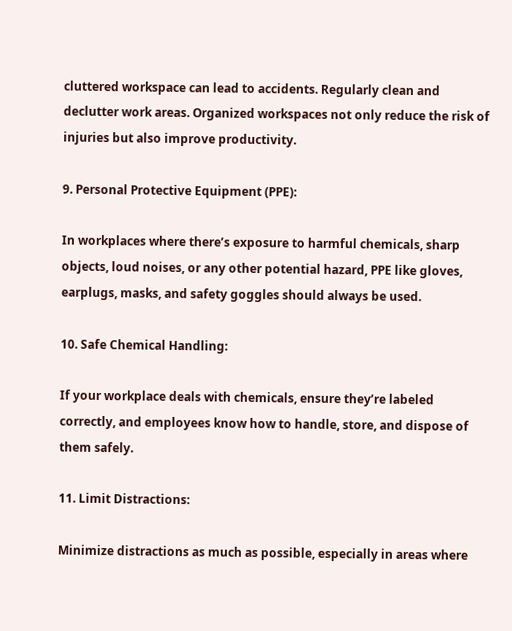cluttered workspace can lead to accidents. Regularly clean and declutter work areas. Organized workspaces not only reduce the risk of injuries but also improve productivity.

9. Personal Protective Equipment (PPE):

In workplaces where there’s exposure to harmful chemicals, sharp objects, loud noises, or any other potential hazard, PPE like gloves, earplugs, masks, and safety goggles should always be used.

10. Safe Chemical Handling:

If your workplace deals with chemicals, ensure they’re labeled correctly, and employees know how to handle, store, and dispose of them safely.

11. Limit Distractions:

Minimize distractions as much as possible, especially in areas where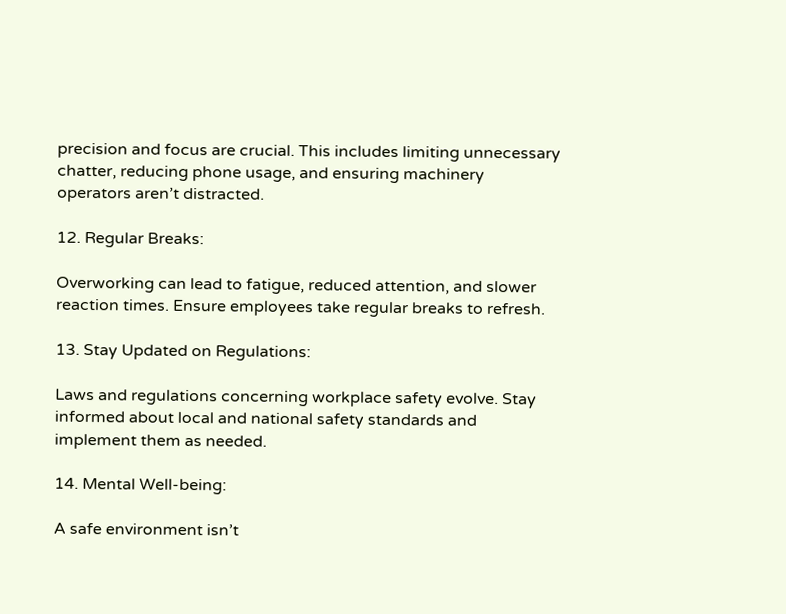precision and focus are crucial. This includes limiting unnecessary chatter, reducing phone usage, and ensuring machinery operators aren’t distracted.

12. Regular Breaks:

Overworking can lead to fatigue, reduced attention, and slower reaction times. Ensure employees take regular breaks to refresh.

13. Stay Updated on Regulations:

Laws and regulations concerning workplace safety evolve. Stay informed about local and national safety standards and implement them as needed.

14. Mental Well-being:

A safe environment isn’t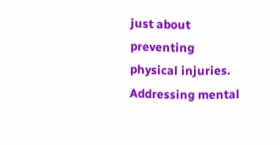just about preventing physical injuries. Addressing mental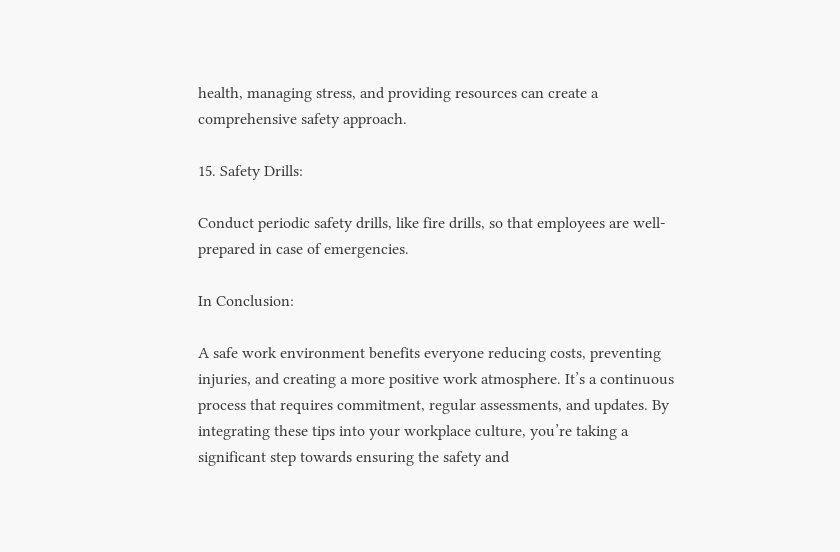health, managing stress, and providing resources can create a comprehensive safety approach.

15. Safety Drills:

Conduct periodic safety drills, like fire drills, so that employees are well-prepared in case of emergencies.

In Conclusion:

A safe work environment benefits everyone reducing costs, preventing injuries, and creating a more positive work atmosphere. It’s a continuous process that requires commitment, regular assessments, and updates. By integrating these tips into your workplace culture, you’re taking a significant step towards ensuring the safety and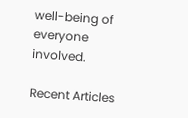well-being of everyone involved.

Recent Articles